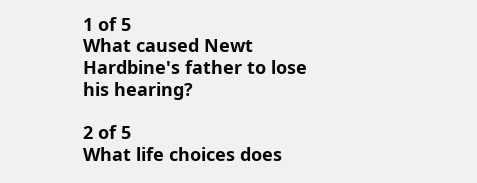1 of 5
What caused Newt Hardbine's father to lose his hearing?

2 of 5
What life choices does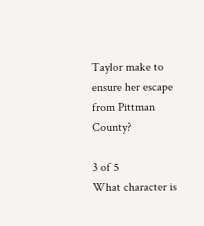Taylor make to ensure her escape from Pittman County?

3 of 5
What character is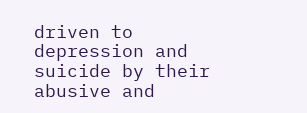driven to depression and suicide by their abusive and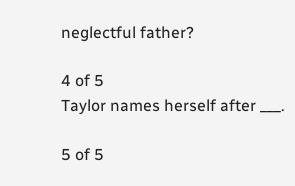neglectful father?

4 of 5
Taylor names herself after ___.

5 of 5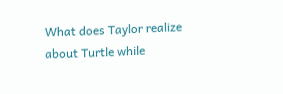What does Taylor realize about Turtle while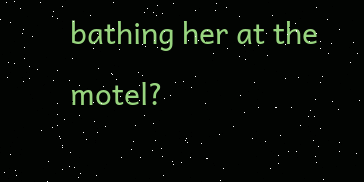bathing her at the motel?